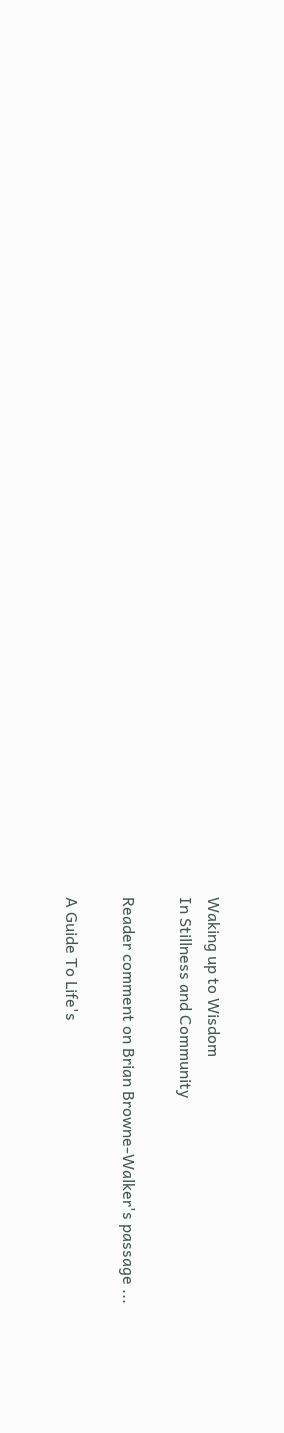Waking up to Wisdom
In Stillness and Community

Reader comment on Brian Browne-Walker's passage ...

A Guide To Life's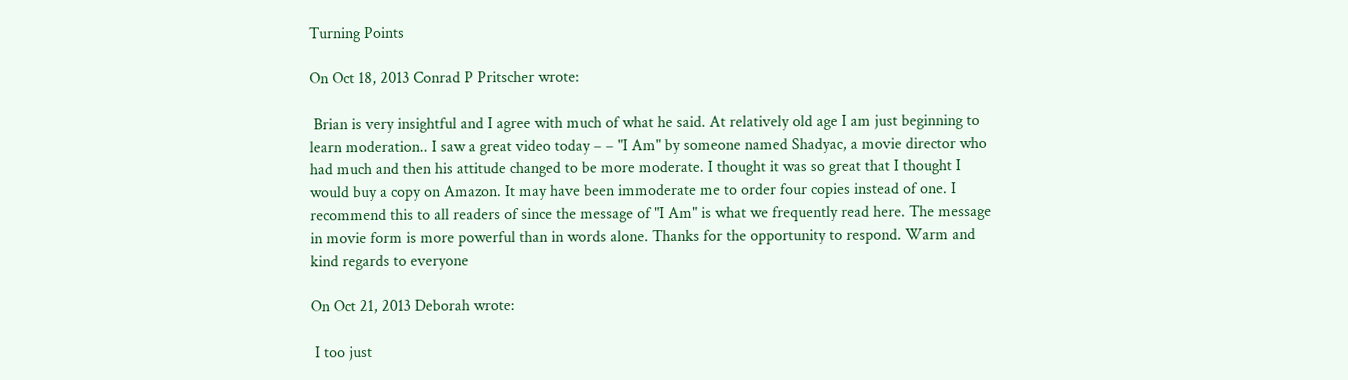Turning Points

On Oct 18, 2013 Conrad P Pritscher wrote:

 Brian is very insightful and I agree with much of what he said. At relatively old age I am just beginning to learn moderation.. I saw a great video today – – "I Am" by someone named Shadyac, a movie director who had much and then his attitude changed to be more moderate. I thought it was so great that I thought I would buy a copy on Amazon. It may have been immoderate me to order four copies instead of one. I recommend this to all readers of since the message of "I Am" is what we frequently read here. The message in movie form is more powerful than in words alone. Thanks for the opportunity to respond. Warm and kind regards to everyone

On Oct 21, 2013 Deborah wrote:

 I too just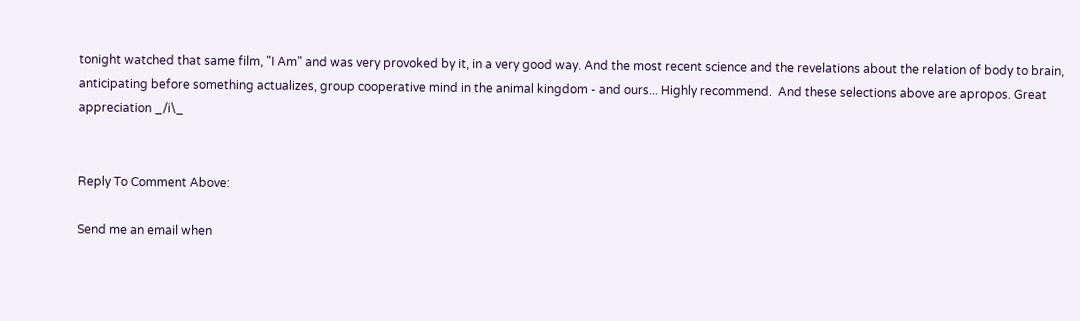tonight watched that same film, "I Am" and was very provoked by it, in a very good way. And the most recent science and the revelations about the relation of body to brain, anticipating before something actualizes, group cooperative mind in the animal kingdom - and ours... Highly recommend.  And these selections above are apropos. Great appreciation _/i\_


Reply To Comment Above:

Send me an email when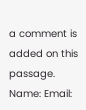a comment is added on this passage.
Name: Email: